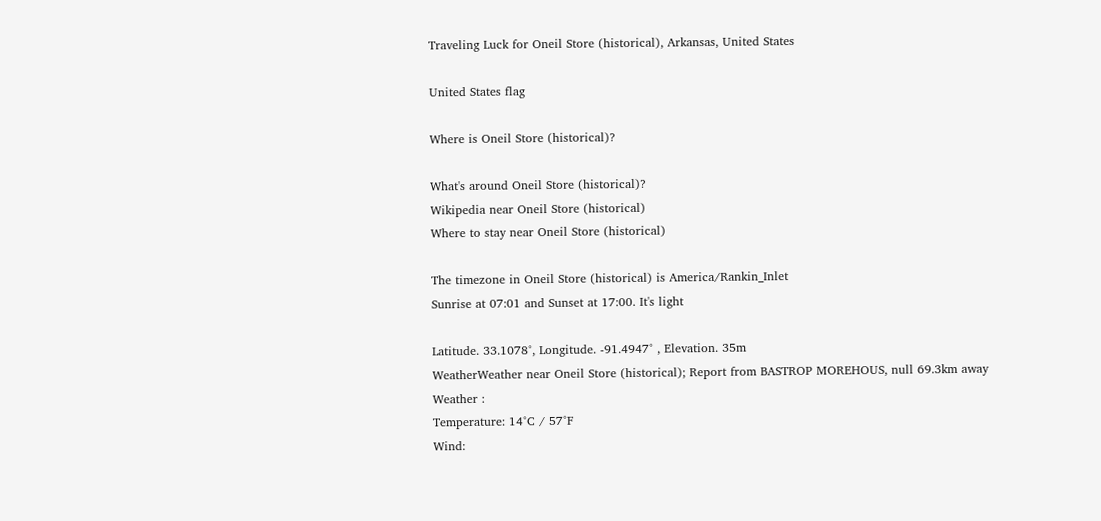Traveling Luck for Oneil Store (historical), Arkansas, United States

United States flag

Where is Oneil Store (historical)?

What's around Oneil Store (historical)?
Wikipedia near Oneil Store (historical)
Where to stay near Oneil Store (historical)

The timezone in Oneil Store (historical) is America/Rankin_Inlet
Sunrise at 07:01 and Sunset at 17:00. It's light

Latitude. 33.1078°, Longitude. -91.4947° , Elevation. 35m
WeatherWeather near Oneil Store (historical); Report from BASTROP MOREHOUS, null 69.3km away
Weather :
Temperature: 14°C / 57°F
Wind: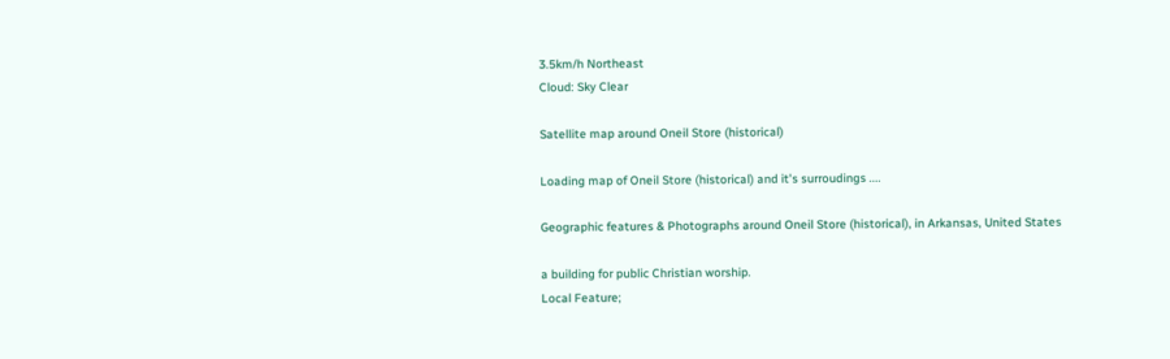3.5km/h Northeast
Cloud: Sky Clear

Satellite map around Oneil Store (historical)

Loading map of Oneil Store (historical) and it's surroudings ....

Geographic features & Photographs around Oneil Store (historical), in Arkansas, United States

a building for public Christian worship.
Local Feature;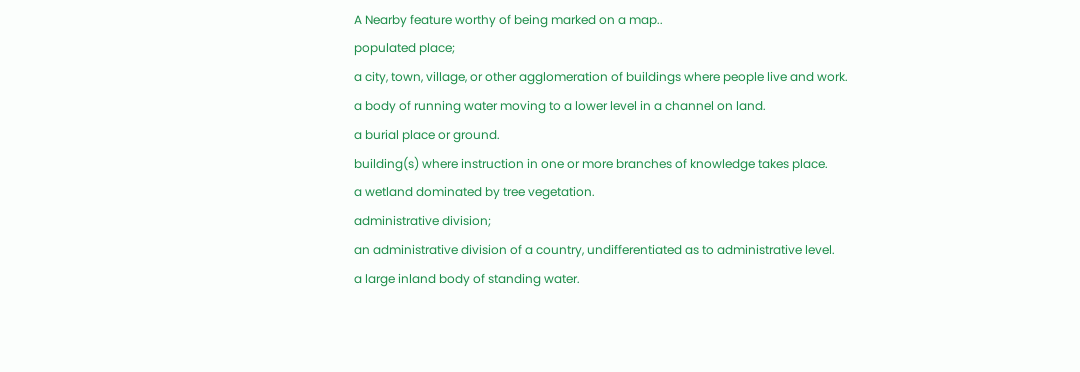A Nearby feature worthy of being marked on a map..
populated place;
a city, town, village, or other agglomeration of buildings where people live and work.
a body of running water moving to a lower level in a channel on land.
a burial place or ground.
building(s) where instruction in one or more branches of knowledge takes place.
a wetland dominated by tree vegetation.
administrative division;
an administrative division of a country, undifferentiated as to administrative level.
a large inland body of standing water.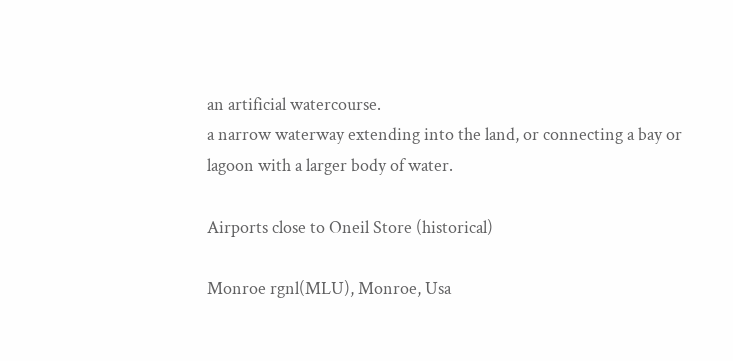an artificial watercourse.
a narrow waterway extending into the land, or connecting a bay or lagoon with a larger body of water.

Airports close to Oneil Store (historical)

Monroe rgnl(MLU), Monroe, Usa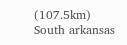(107.5km)
South arkansas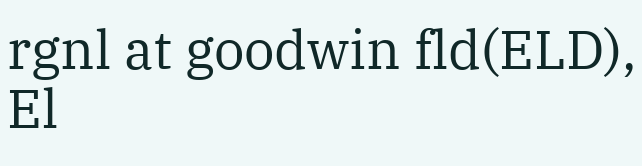rgnl at goodwin fld(ELD), El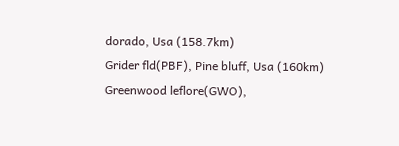dorado, Usa (158.7km)
Grider fld(PBF), Pine bluff, Usa (160km)
Greenwood leflore(GWO),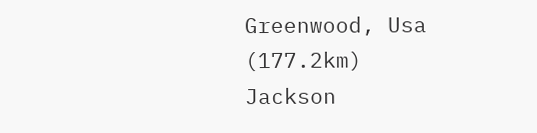Greenwood, Usa (177.2km)
Jackson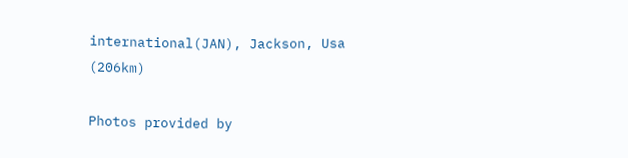international(JAN), Jackson, Usa (206km)

Photos provided by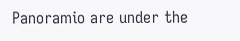Panoramio are under the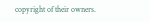copyright of their owners.